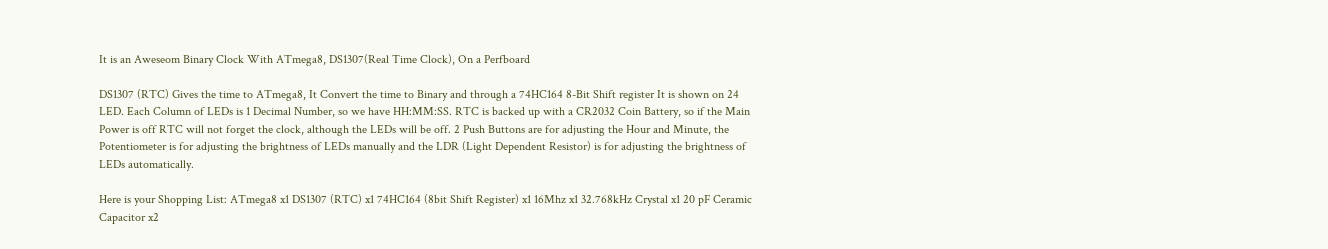It is an Aweseom Binary Clock With ATmega8, DS1307(Real Time Clock), On a Perfboard

DS1307 (RTC) Gives the time to ATmega8, It Convert the time to Binary and through a 74HC164 8-Bit Shift register It is shown on 24 LED. Each Column of LEDs is 1 Decimal Number, so we have HH:MM:SS. RTC is backed up with a CR2032 Coin Battery, so if the Main Power is off RTC will not forget the clock, although the LEDs will be off. 2 Push Buttons are for adjusting the Hour and Minute, the Potentiometer is for adjusting the brightness of LEDs manually and the LDR (Light Dependent Resistor) is for adjusting the brightness of LEDs automatically.

Here is your Shopping List: ATmega8 x1 DS1307 (RTC) x1 74HC164 (8bit Shift Register) x1 16Mhz x1 32.768kHz Crystal x1 20 pF Ceramic Capacitor x2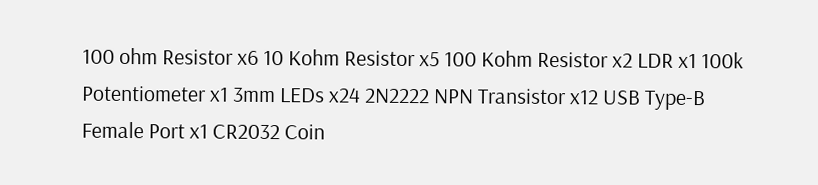100 ohm Resistor x6 10 Kohm Resistor x5 100 Kohm Resistor x2 LDR x1 100k Potentiometer x1 3mm LEDs x24 2N2222 NPN Transistor x12 USB Type-B Female Port x1 CR2032 Coin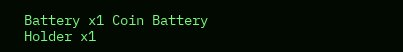Battery x1 Coin Battery Holder x1